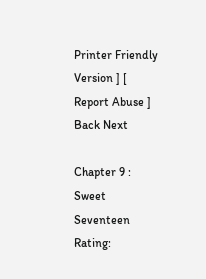Printer Friendly Version ] [ Report Abuse ]
Back Next

Chapter 9 : Sweet Seventeen
Rating: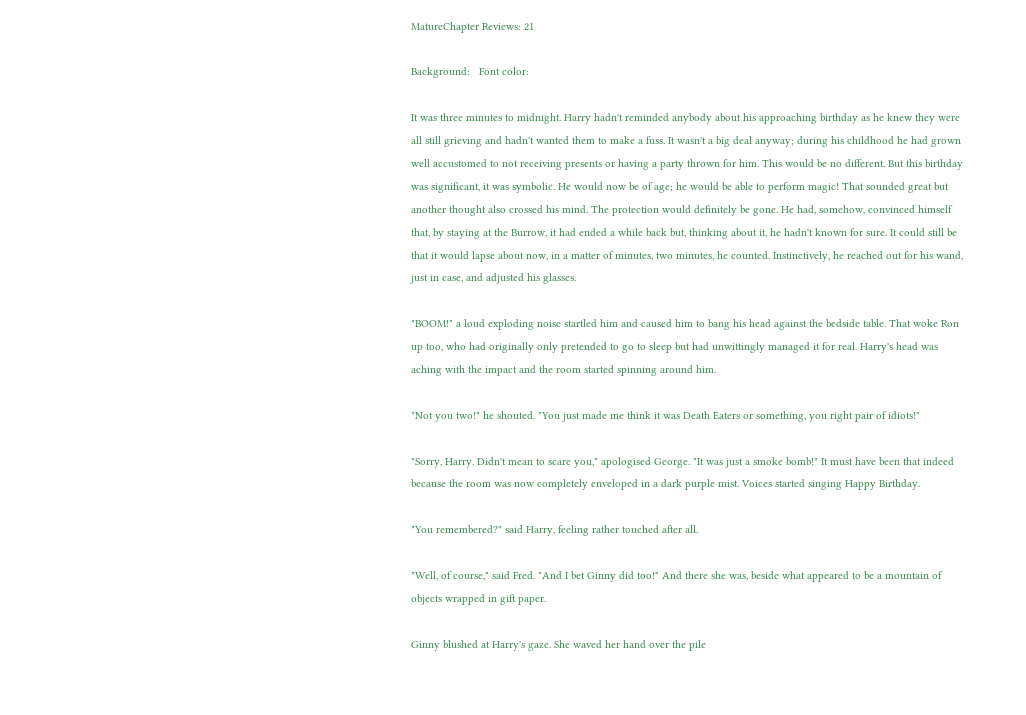MatureChapter Reviews: 21

Background:   Font color:

It was three minutes to midnight. Harry hadn't reminded anybody about his approaching birthday as he knew they were all still grieving and hadn't wanted them to make a fuss. It wasn't a big deal anyway; during his childhood he had grown well accustomed to not receiving presents or having a party thrown for him. This would be no different. But this birthday was significant, it was symbolic. He would now be of age; he would be able to perform magic! That sounded great but another thought also crossed his mind. The protection would definitely be gone. He had, somehow, convinced himself that, by staying at the Burrow, it had ended a while back but, thinking about it, he hadn't known for sure. It could still be that it would lapse about now, in a matter of minutes, two minutes, he counted. Instinctively, he reached out for his wand, just in case, and adjusted his glasses.

"BOOM!" a loud exploding noise startled him and caused him to bang his head against the bedside table. That woke Ron up too, who had originally only pretended to go to sleep but had unwittingly managed it for real. Harry's head was aching with the impact and the room started spinning around him.

"Not you two!" he shouted. "You just made me think it was Death Eaters or something, you right pair of idiots!"

"Sorry, Harry. Didn't mean to scare you," apologised George. "It was just a smoke bomb!" It must have been that indeed because the room was now completely enveloped in a dark purple mist. Voices started singing Happy Birthday.

"You remembered?" said Harry, feeling rather touched after all.

"Well, of course," said Fred. "And I bet Ginny did too!" And there she was, beside what appeared to be a mountain of objects wrapped in gift paper.

Ginny blushed at Harry's gaze. She waved her hand over the pile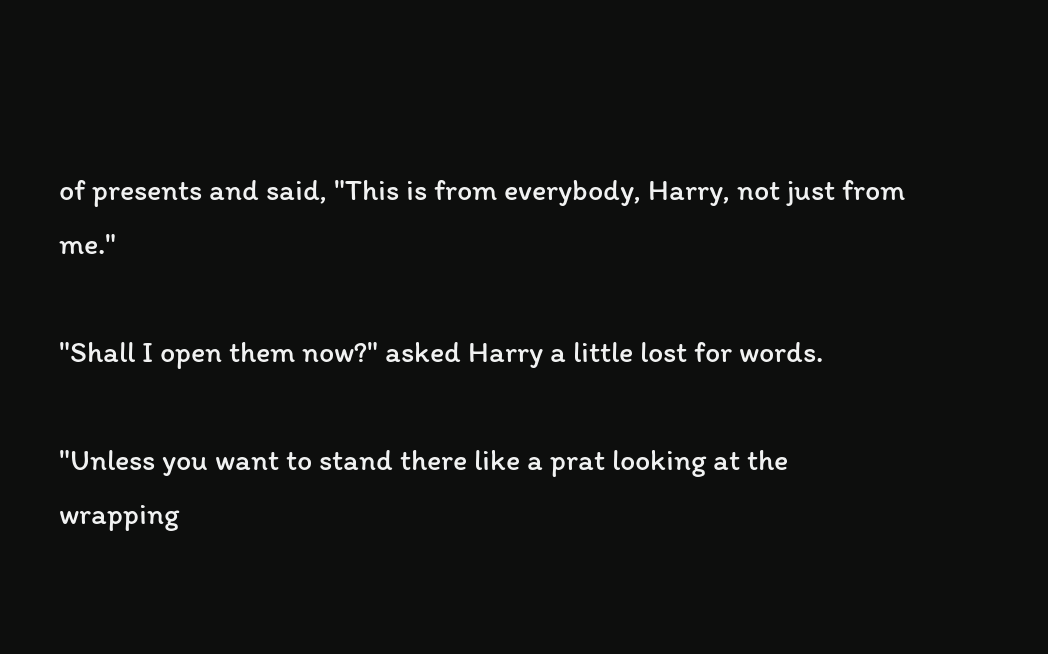of presents and said, "This is from everybody, Harry, not just from me."

"Shall I open them now?" asked Harry a little lost for words.

"Unless you want to stand there like a prat looking at the wrapping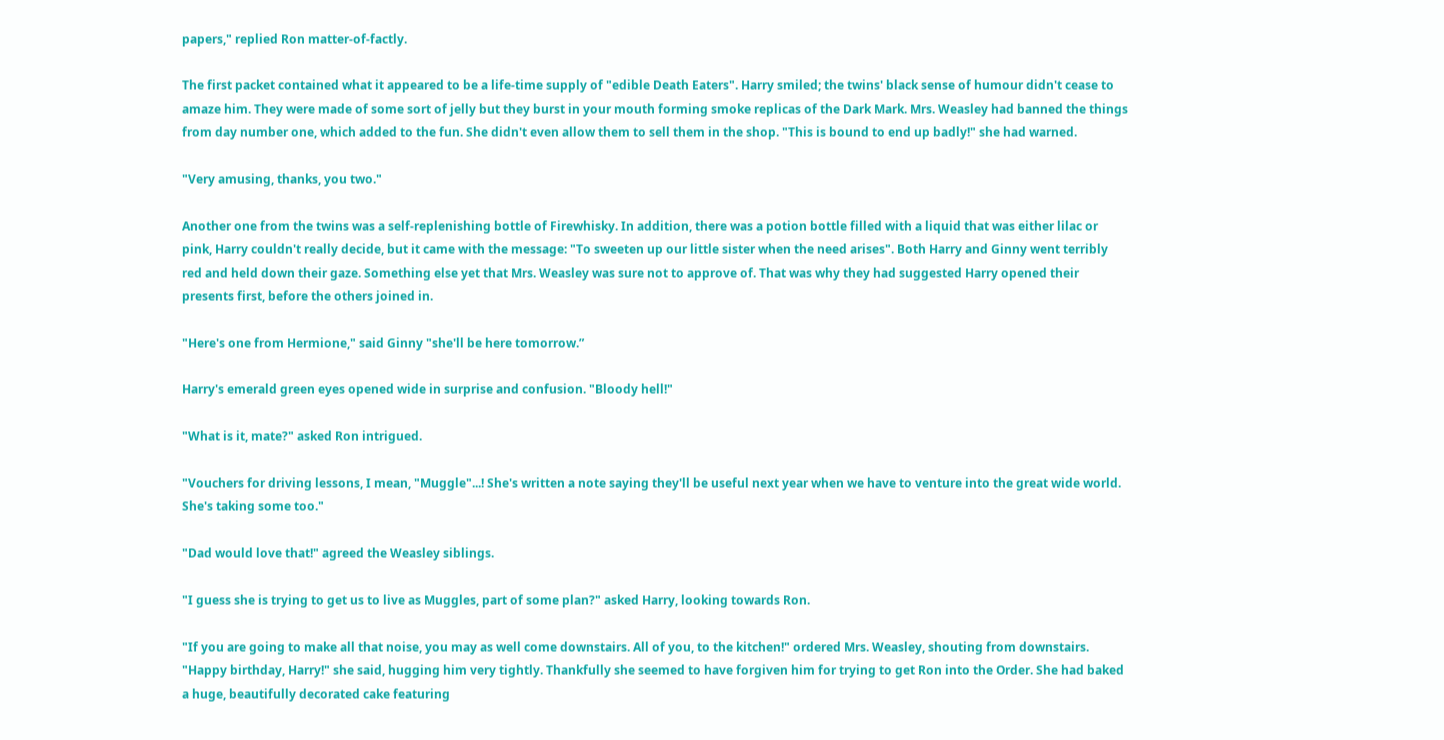papers," replied Ron matter-of-factly.

The first packet contained what it appeared to be a life-time supply of "edible Death Eaters". Harry smiled; the twins' black sense of humour didn't cease to amaze him. They were made of some sort of jelly but they burst in your mouth forming smoke replicas of the Dark Mark. Mrs. Weasley had banned the things from day number one, which added to the fun. She didn't even allow them to sell them in the shop. "This is bound to end up badly!" she had warned.

"Very amusing, thanks, you two."

Another one from the twins was a self-replenishing bottle of Firewhisky. In addition, there was a potion bottle filled with a liquid that was either lilac or pink, Harry couldn't really decide, but it came with the message: "To sweeten up our little sister when the need arises". Both Harry and Ginny went terribly red and held down their gaze. Something else yet that Mrs. Weasley was sure not to approve of. That was why they had suggested Harry opened their presents first, before the others joined in.

"Here's one from Hermione," said Ginny "she'll be here tomorrow.”

Harry's emerald green eyes opened wide in surprise and confusion. "Bloody hell!"

"What is it, mate?" asked Ron intrigued.

"Vouchers for driving lessons, I mean, "Muggle"...! She's written a note saying they'll be useful next year when we have to venture into the great wide world. She's taking some too."

"Dad would love that!" agreed the Weasley siblings.

"I guess she is trying to get us to live as Muggles, part of some plan?" asked Harry, looking towards Ron.

"If you are going to make all that noise, you may as well come downstairs. All of you, to the kitchen!" ordered Mrs. Weasley, shouting from downstairs. "Happy birthday, Harry!" she said, hugging him very tightly. Thankfully she seemed to have forgiven him for trying to get Ron into the Order. She had baked a huge, beautifully decorated cake featuring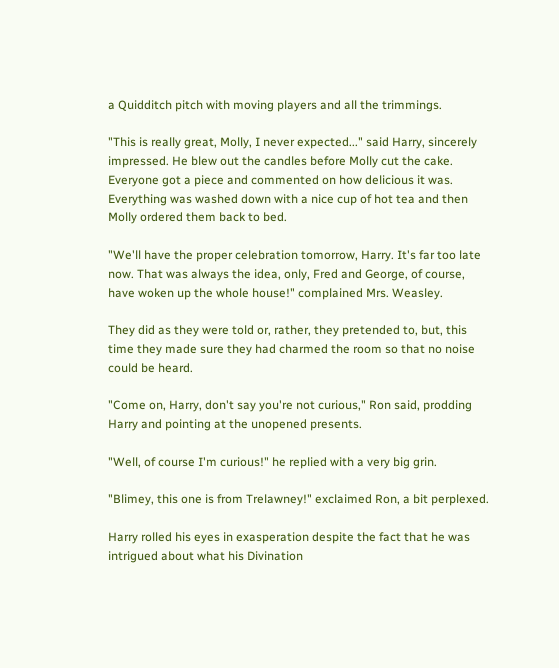a Quidditch pitch with moving players and all the trimmings.

"This is really great, Molly, I never expected..." said Harry, sincerely impressed. He blew out the candles before Molly cut the cake. Everyone got a piece and commented on how delicious it was. Everything was washed down with a nice cup of hot tea and then Molly ordered them back to bed.

"We'll have the proper celebration tomorrow, Harry. It's far too late now. That was always the idea, only, Fred and George, of course, have woken up the whole house!" complained Mrs. Weasley.

They did as they were told or, rather, they pretended to, but, this time they made sure they had charmed the room so that no noise could be heard.

"Come on, Harry, don't say you're not curious," Ron said, prodding Harry and pointing at the unopened presents.

"Well, of course I'm curious!" he replied with a very big grin.

"Blimey, this one is from Trelawney!" exclaimed Ron, a bit perplexed.

Harry rolled his eyes in exasperation despite the fact that he was intrigued about what his Divination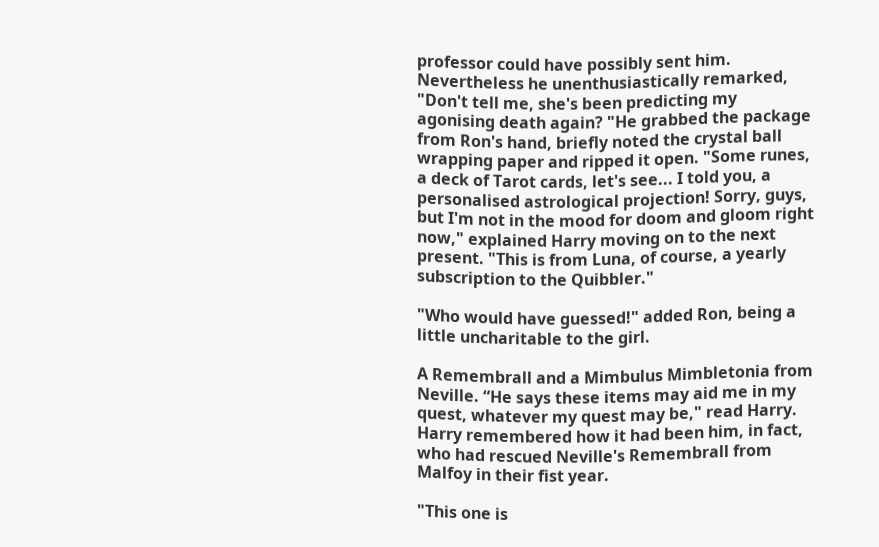professor could have possibly sent him. Nevertheless he unenthusiastically remarked, "Don't tell me, she's been predicting my agonising death again? "He grabbed the package from Ron's hand, briefly noted the crystal ball wrapping paper and ripped it open. "Some runes, a deck of Tarot cards, let's see... I told you, a personalised astrological projection! Sorry, guys, but I'm not in the mood for doom and gloom right now," explained Harry moving on to the next present. "This is from Luna, of course, a yearly subscription to the Quibbler."

"Who would have guessed!" added Ron, being a little uncharitable to the girl.

A Remembrall and a Mimbulus Mimbletonia from Neville. “He says these items may aid me in my quest, whatever my quest may be," read Harry. Harry remembered how it had been him, in fact, who had rescued Neville's Remembrall from Malfoy in their fist year.

"This one is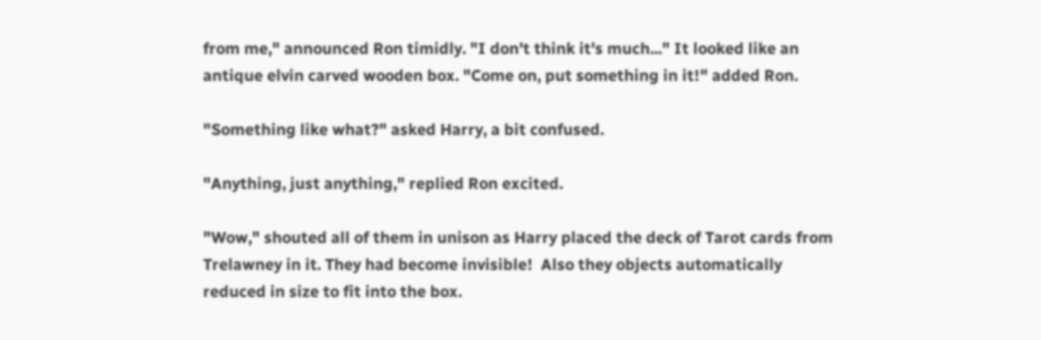from me," announced Ron timidly. "I don't think it's much..." It looked like an antique elvin carved wooden box. "Come on, put something in it!" added Ron.

"Something like what?" asked Harry, a bit confused.

"Anything, just anything," replied Ron excited.

"Wow," shouted all of them in unison as Harry placed the deck of Tarot cards from Trelawney in it. They had become invisible!  Also they objects automatically reduced in size to fit into the box.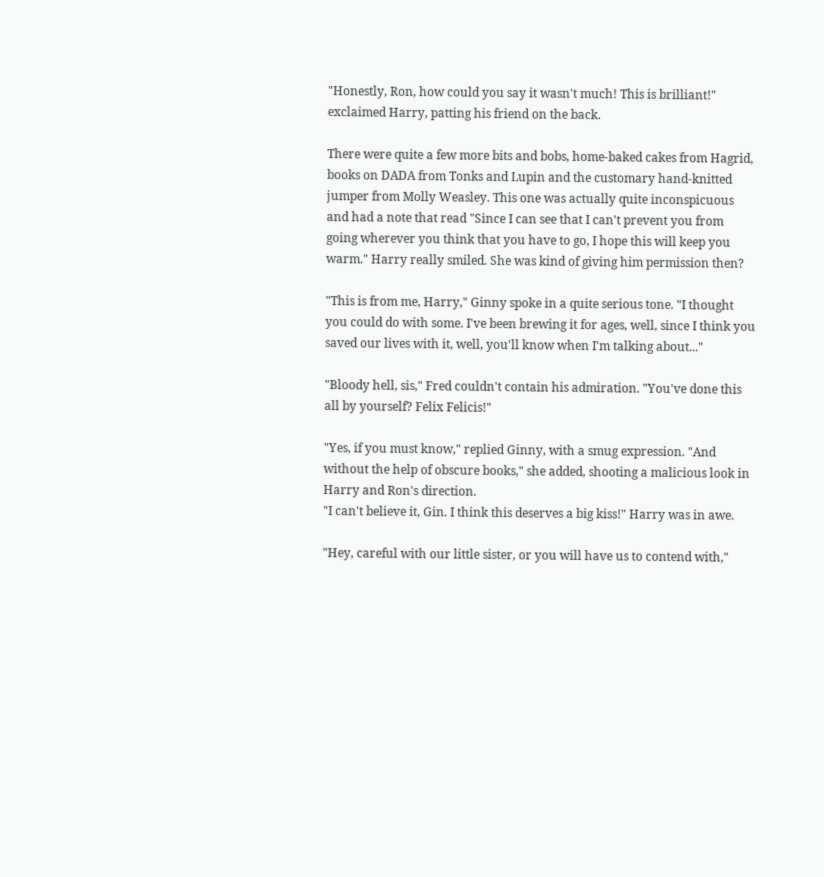"Honestly, Ron, how could you say it wasn't much! This is brilliant!" exclaimed Harry, patting his friend on the back.

There were quite a few more bits and bobs, home-baked cakes from Hagrid, books on DADA from Tonks and Lupin and the customary hand-knitted jumper from Molly Weasley. This one was actually quite inconspicuous and had a note that read "Since I can see that I can't prevent you from going wherever you think that you have to go, I hope this will keep you warm." Harry really smiled. She was kind of giving him permission then?

"This is from me, Harry," Ginny spoke in a quite serious tone. "I thought you could do with some. I've been brewing it for ages, well, since I think you saved our lives with it, well, you'll know when I'm talking about..."

"Bloody hell, sis," Fred couldn't contain his admiration. "You've done this all by yourself? Felix Felicis!"

"Yes, if you must know," replied Ginny, with a smug expression. "And without the help of obscure books," she added, shooting a malicious look in Harry and Ron's direction.
"I can't believe it, Gin. I think this deserves a big kiss!" Harry was in awe.

"Hey, careful with our little sister, or you will have us to contend with,"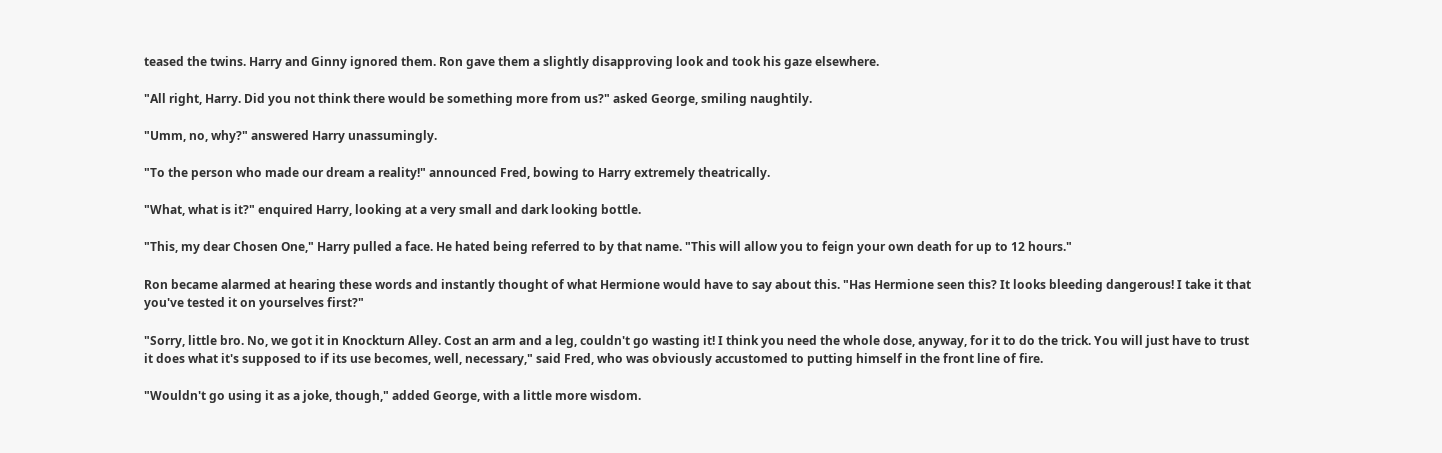teased the twins. Harry and Ginny ignored them. Ron gave them a slightly disapproving look and took his gaze elsewhere.

"All right, Harry. Did you not think there would be something more from us?" asked George, smiling naughtily.

"Umm, no, why?" answered Harry unassumingly.

"To the person who made our dream a reality!" announced Fred, bowing to Harry extremely theatrically.

"What, what is it?" enquired Harry, looking at a very small and dark looking bottle.

"This, my dear Chosen One," Harry pulled a face. He hated being referred to by that name. "This will allow you to feign your own death for up to 12 hours."

Ron became alarmed at hearing these words and instantly thought of what Hermione would have to say about this. "Has Hermione seen this? It looks bleeding dangerous! I take it that you've tested it on yourselves first?"

"Sorry, little bro. No, we got it in Knockturn Alley. Cost an arm and a leg, couldn't go wasting it! I think you need the whole dose, anyway, for it to do the trick. You will just have to trust it does what it's supposed to if its use becomes, well, necessary," said Fred, who was obviously accustomed to putting himself in the front line of fire.

"Wouldn't go using it as a joke, though," added George, with a little more wisdom.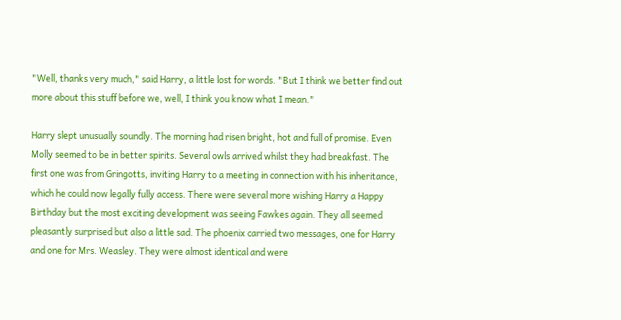"Well, thanks very much," said Harry, a little lost for words. "But I think we better find out more about this stuff before we, well, I think you know what I mean."

Harry slept unusually soundly. The morning had risen bright, hot and full of promise. Even Molly seemed to be in better spirits. Several owls arrived whilst they had breakfast. The first one was from Gringotts, inviting Harry to a meeting in connection with his inheritance, which he could now legally fully access. There were several more wishing Harry a Happy Birthday but the most exciting development was seeing Fawkes again. They all seemed pleasantly surprised but also a little sad. The phoenix carried two messages, one for Harry and one for Mrs. Weasley. They were almost identical and were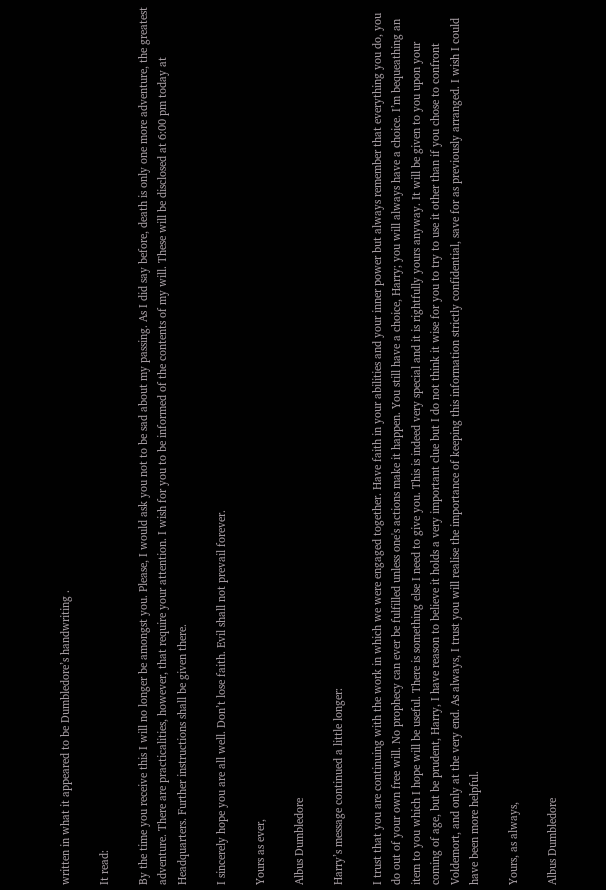written in what it appeared to be Dumbledore’s handwriting .

It read:

By the time you receive this I will no longer be amongst you. Please, I would ask you not to be sad about my passing. As I did say before, death is only one more adventure, the greatest adventure. There are practicalities, however, that require your attention. I wish for you to be informed of the contents of my will. These will be disclosed at 6:00 pm today at Headquarters. Further instructions shall be given there.

I sincerely hope you are all well. Don’t lose faith. Evil shall not prevail forever.

Yours as ever,

Albus Dumbledore

Harry’s message continued a little longer:

I trust that you are continuing with the work in which we were engaged together. Have faith in your abilities and your inner power but always remember that everything you do, you do out of your own free will. No prophecy can ever be fulfilled unless one's actions make it happen. You still have a choice, Harry; you will always have a choice. I’m bequeathing an item to you which I hope will be useful. There is something else I need to give you. This is indeed very special and it is rightfully yours anyway. It will be given to you upon your coming of age, but be prudent, Harry, I have reason to believe it holds a very important clue but I do not think it wise for you to try to use it other than if you chose to confront Voldemort, and only at the very end. As always, I trust you will realise the importance of keeping this information strictly confidential, save for as previously arranged. I wish I could have been more helpful.

Yours, as always,

Albus Dumbledore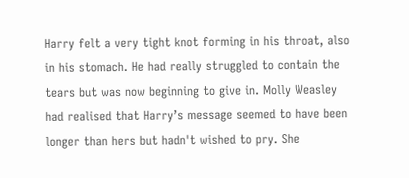Harry felt a very tight knot forming in his throat, also in his stomach. He had really struggled to contain the tears but was now beginning to give in. Molly Weasley had realised that Harry’s message seemed to have been longer than hers but hadn't wished to pry. She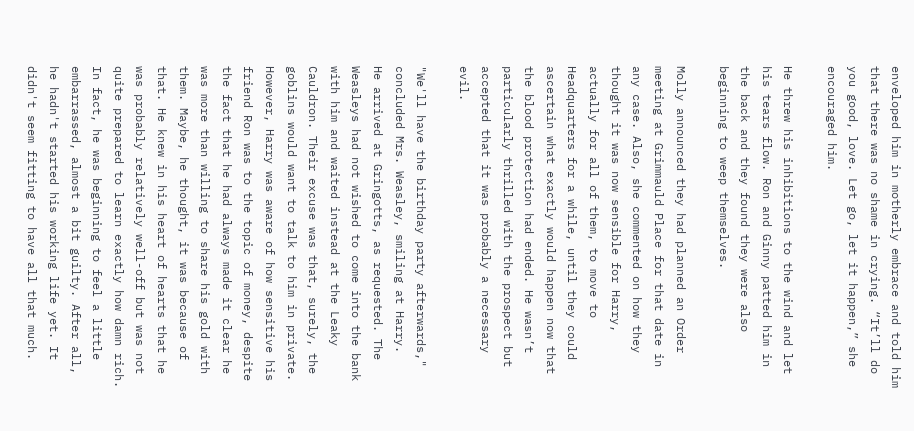enveloped him in motherly embrace and told him that there was no shame in crying. “It’ll do you good, love. Let go, let it happen,” she encouraged him.

He threw his inhibitions to the wind and let his tears flow. Ron and Ginny patted him in the back and they found they were also beginning to weep themselves.

Molly announced they had planned an Order meeting at Grimmauld Place for that date in any case. Also, she commented on how they thought it was now sensible for Harry, actually for all of them, to move to Headquarters for a while, until they could ascertain what exactly would happen now that the blood protection had ended. He wasn’t particularly thrilled with the prospect but accepted that it was probably a necessary evil.

"We'll have the birthday party afterwards," concluded Mrs. Weasley, smiling at Harry.
He arrived at Gringotts, as requested. The Weasleys had not wished to come into the bank with him and waited instead at the Leaky Cauldron. Their excuse was that, surely, the goblins would want to talk to him in private. However, Harry was aware of how sensitive his friend Ron was to the topic of money, despite the fact that he had always made it clear he was more than willing to share his gold with them. Maybe, he thought, it was because of that. He knew in his heart of hearts that he was probably relatively well-off but was not quite prepared to learn exactly how damn rich. In fact, he was beginning to feel a little embarrassed, almost a bit guilty. After all, he hadn't started his working life yet. It didn't seem fitting to have all that much.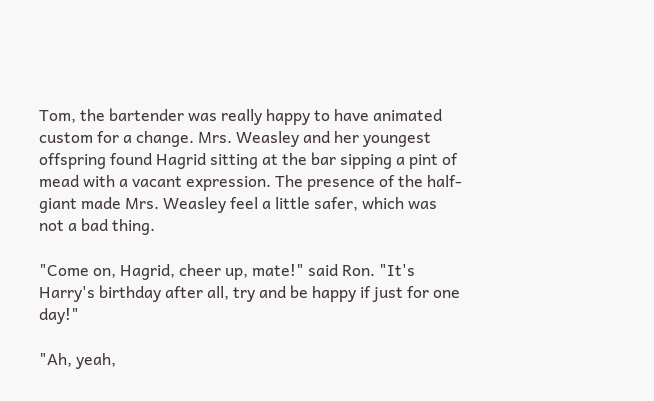Tom, the bartender was really happy to have animated custom for a change. Mrs. Weasley and her youngest offspring found Hagrid sitting at the bar sipping a pint of mead with a vacant expression. The presence of the half-giant made Mrs. Weasley feel a little safer, which was not a bad thing.

"Come on, Hagrid, cheer up, mate!" said Ron. "It's Harry's birthday after all, try and be happy if just for one day!"

"Ah, yeah,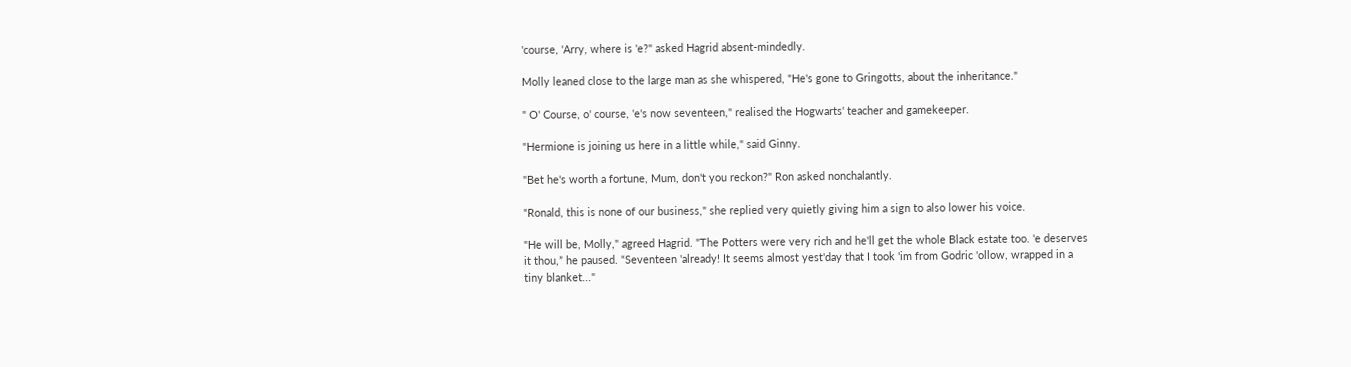'course, 'Arry, where is 'e?" asked Hagrid absent-mindedly.

Molly leaned close to the large man as she whispered, "He's gone to Gringotts, about the inheritance."

" O' Course, o' course, 'e's now seventeen," realised the Hogwarts' teacher and gamekeeper.

"Hermione is joining us here in a little while," said Ginny.

"Bet he's worth a fortune, Mum, don't you reckon?" Ron asked nonchalantly.

"Ronald, this is none of our business," she replied very quietly giving him a sign to also lower his voice.

"He will be, Molly," agreed Hagrid. "The Potters were very rich and he'll get the whole Black estate too. 'e deserves it thou,” he paused. “Seventeen 'already! It seems almost yest'day that I took 'im from Godric 'ollow, wrapped in a tiny blanket..."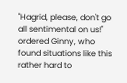"Hagrid, please, don't go all sentimental on us!" ordered Ginny, who found situations like this rather hard to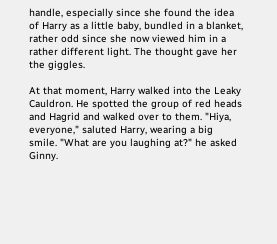handle, especially since she found the idea of Harry as a little baby, bundled in a blanket, rather odd since she now viewed him in a rather different light. The thought gave her the giggles.

At that moment, Harry walked into the Leaky Cauldron. He spotted the group of red heads and Hagrid and walked over to them. "Hiya, everyone," saluted Harry, wearing a big smile. "What are you laughing at?" he asked Ginny.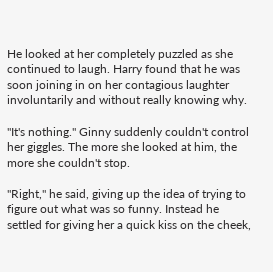He looked at her completely puzzled as she continued to laugh. Harry found that he was soon joining in on her contagious laughter involuntarily and without really knowing why.

"It's nothing." Ginny suddenly couldn't control her giggles. The more she looked at him, the more she couldn't stop.

"Right," he said, giving up the idea of trying to figure out what was so funny. Instead he settled for giving her a quick kiss on the cheek,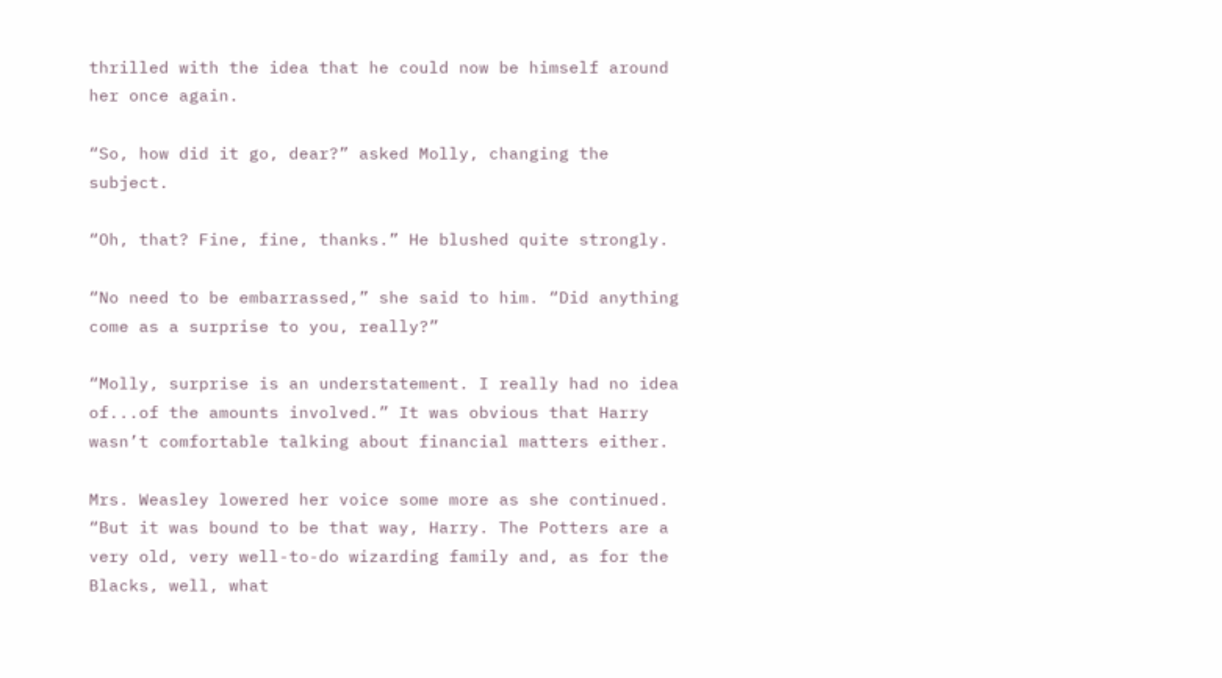thrilled with the idea that he could now be himself around her once again.

“So, how did it go, dear?” asked Molly, changing the subject.

“Oh, that? Fine, fine, thanks.” He blushed quite strongly.

“No need to be embarrassed,” she said to him. “Did anything come as a surprise to you, really?”

“Molly, surprise is an understatement. I really had no idea of...of the amounts involved.” It was obvious that Harry wasn’t comfortable talking about financial matters either.

Mrs. Weasley lowered her voice some more as she continued. “But it was bound to be that way, Harry. The Potters are a very old, very well-to-do wizarding family and, as for the Blacks, well, what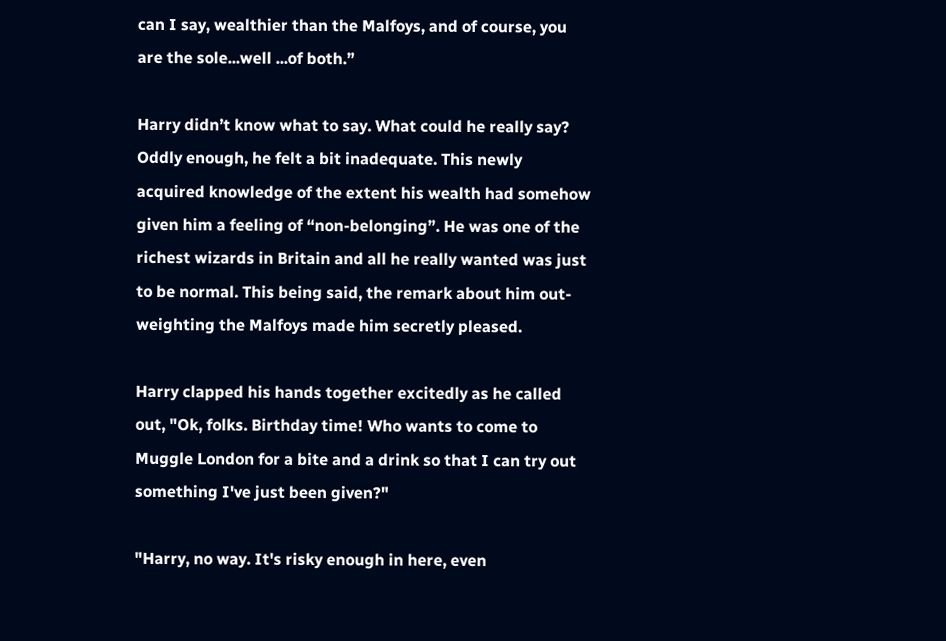can I say, wealthier than the Malfoys, and of course, you are the sole...well ...of both.”

Harry didn’t know what to say. What could he really say? Oddly enough, he felt a bit inadequate. This newly acquired knowledge of the extent his wealth had somehow given him a feeling of “non-belonging”. He was one of the richest wizards in Britain and all he really wanted was just to be normal. This being said, the remark about him out-weighting the Malfoys made him secretly pleased.

Harry clapped his hands together excitedly as he called out, "Ok, folks. Birthday time! Who wants to come to Muggle London for a bite and a drink so that I can try out something I've just been given?"

"Harry, no way. It's risky enough in here, even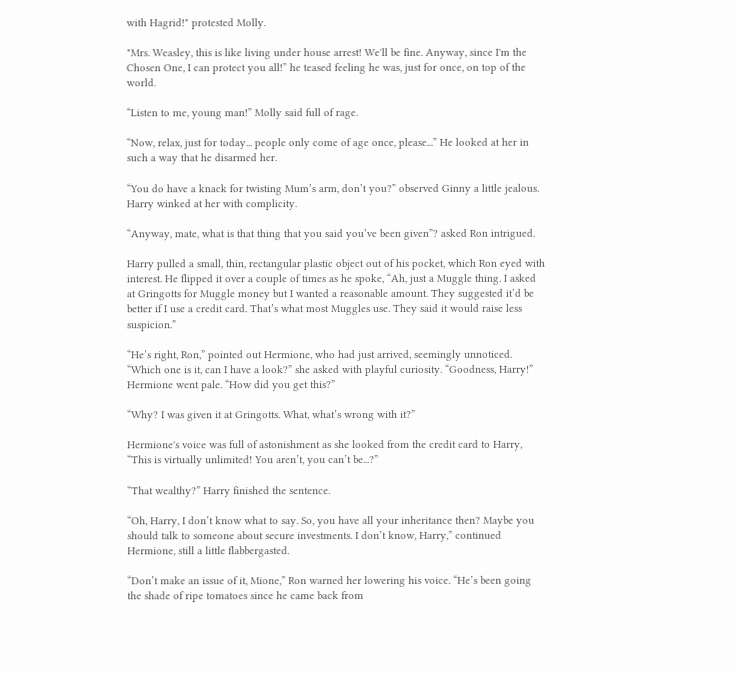with Hagrid!" protested Molly.

"Mrs. Weasley, this is like living under house arrest! We'll be fine. Anyway, since I'm the Chosen One, I can protect you all!” he teased feeling he was, just for once, on top of the world.

“Listen to me, young man!” Molly said full of rage.

“Now, relax, just for today... people only come of age once, please...” He looked at her in such a way that he disarmed her.

“You do have a knack for twisting Mum’s arm, don’t you?” observed Ginny a little jealous. Harry winked at her with complicity.

“Anyway, mate, what is that thing that you said you’ve been given”? asked Ron intrigued.

Harry pulled a small, thin, rectangular plastic object out of his pocket, which Ron eyed with interest. He flipped it over a couple of times as he spoke, “Ah, just a Muggle thing. I asked at Gringotts for Muggle money but I wanted a reasonable amount. They suggested it’d be better if I use a credit card. That’s what most Muggles use. They said it would raise less suspicion.”

“He’s right, Ron,” pointed out Hermione, who had just arrived, seemingly unnoticed. “Which one is it, can I have a look?” she asked with playful curiosity. “Goodness, Harry!” Hermione went pale. “How did you get this?”

“Why? I was given it at Gringotts. What, what’s wrong with it?”

Hermione's voice was full of astonishment as she looked from the credit card to Harry, “This is virtually unlimited! You aren’t, you can’t be...?”

“That wealthy?” Harry finished the sentence.

“Oh, Harry, I don’t know what to say. So, you have all your inheritance then? Maybe you should talk to someone about secure investments. I don’t know, Harry,” continued Hermione, still a little flabbergasted.

“Don’t make an issue of it, Mione,” Ron warned her lowering his voice. “He’s been going the shade of ripe tomatoes since he came back from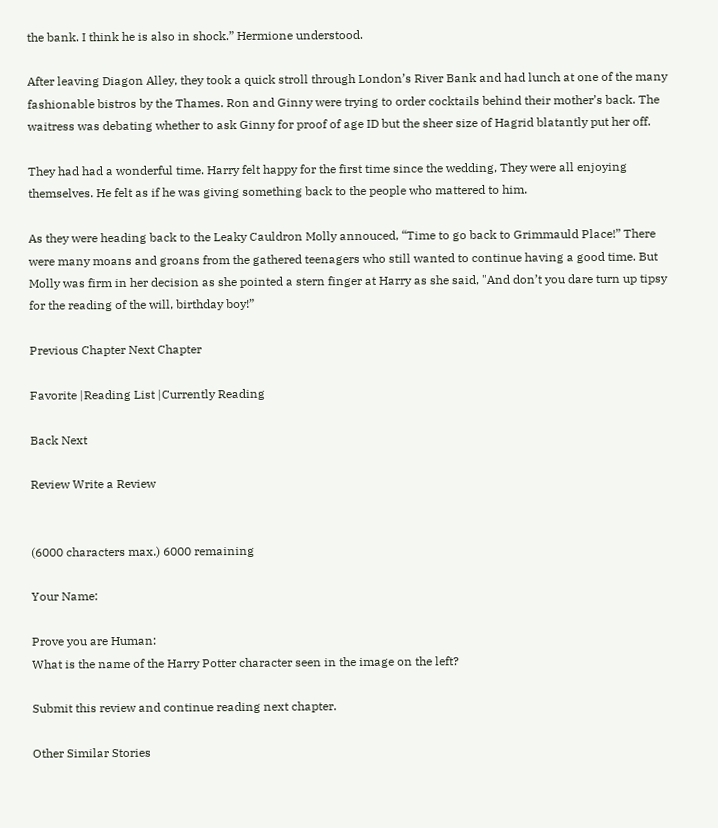the bank. I think he is also in shock.” Hermione understood.

After leaving Diagon Alley, they took a quick stroll through London’s River Bank and had lunch at one of the many fashionable bistros by the Thames. Ron and Ginny were trying to order cocktails behind their mother’s back. The waitress was debating whether to ask Ginny for proof of age ID but the sheer size of Hagrid blatantly put her off.

They had had a wonderful time. Harry felt happy for the first time since the wedding, They were all enjoying themselves. He felt as if he was giving something back to the people who mattered to him.

As they were heading back to the Leaky Cauldron Molly annouced, “Time to go back to Grimmauld Place!” There were many moans and groans from the gathered teenagers who still wanted to continue having a good time. But Molly was firm in her decision as she pointed a stern finger at Harry as she said, "And don’t you dare turn up tipsy for the reading of the will, birthday boy!”

Previous Chapter Next Chapter

Favorite |Reading List |Currently Reading

Back Next

Review Write a Review


(6000 characters max.) 6000 remaining

Your Name:

Prove you are Human:
What is the name of the Harry Potter character seen in the image on the left?

Submit this review and continue reading next chapter.

Other Similar Stories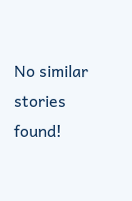No similar stories found!